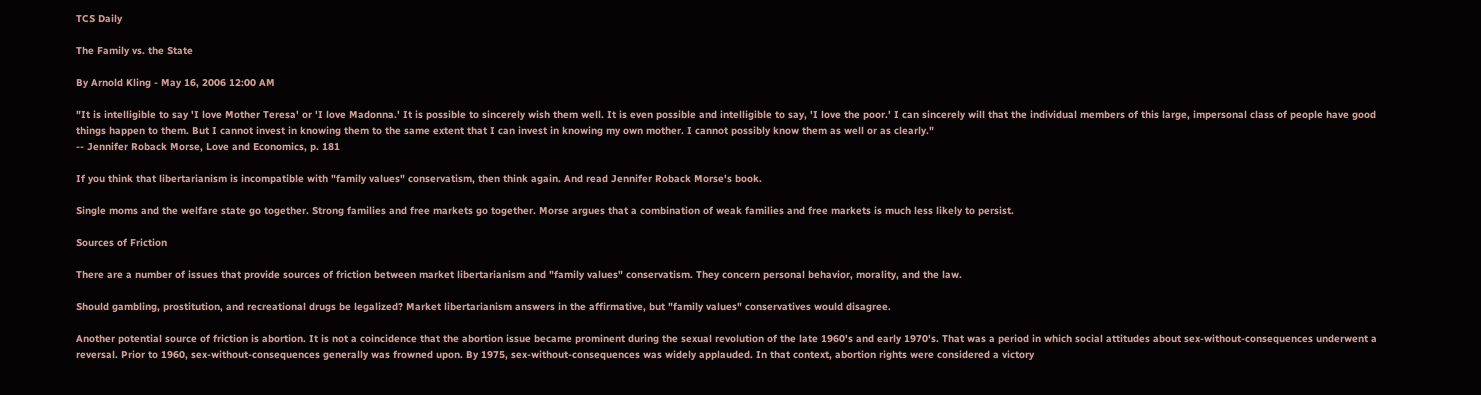TCS Daily

The Family vs. the State

By Arnold Kling - May 16, 2006 12:00 AM

"It is intelligible to say 'I love Mother Teresa' or 'I love Madonna.' It is possible to sincerely wish them well. It is even possible and intelligible to say, 'I love the poor.' I can sincerely will that the individual members of this large, impersonal class of people have good things happen to them. But I cannot invest in knowing them to the same extent that I can invest in knowing my own mother. I cannot possibly know them as well or as clearly."
-- Jennifer Roback Morse, Love and Economics, p. 181

If you think that libertarianism is incompatible with "family values" conservatism, then think again. And read Jennifer Roback Morse's book.

Single moms and the welfare state go together. Strong families and free markets go together. Morse argues that a combination of weak families and free markets is much less likely to persist.

Sources of Friction

There are a number of issues that provide sources of friction between market libertarianism and "family values" conservatism. They concern personal behavior, morality, and the law.

Should gambling, prostitution, and recreational drugs be legalized? Market libertarianism answers in the affirmative, but "family values" conservatives would disagree.

Another potential source of friction is abortion. It is not a coincidence that the abortion issue became prominent during the sexual revolution of the late 1960's and early 1970's. That was a period in which social attitudes about sex-without-consequences underwent a reversal. Prior to 1960, sex-without-consequences generally was frowned upon. By 1975, sex-without-consequences was widely applauded. In that context, abortion rights were considered a victory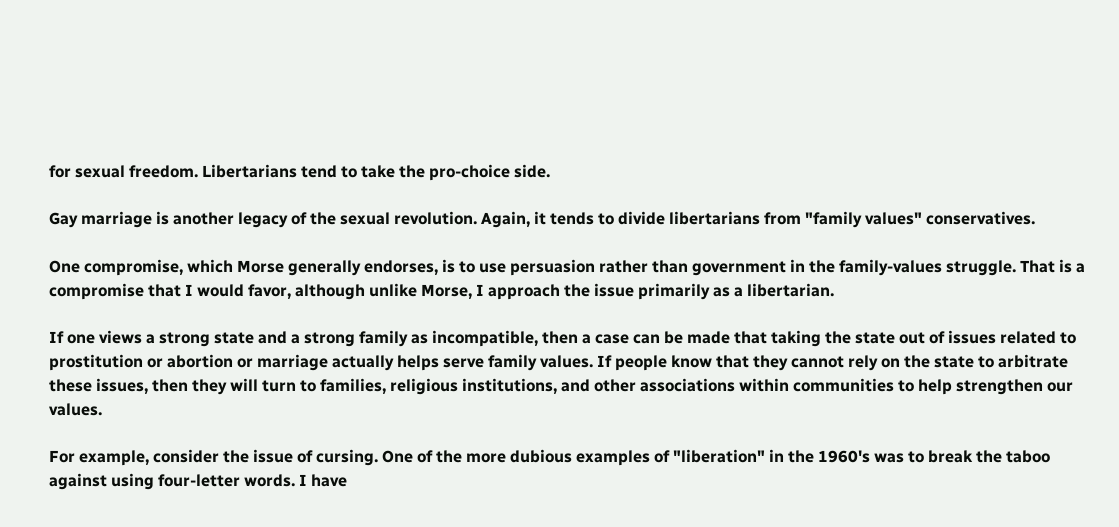for sexual freedom. Libertarians tend to take the pro-choice side.

Gay marriage is another legacy of the sexual revolution. Again, it tends to divide libertarians from "family values" conservatives.

One compromise, which Morse generally endorses, is to use persuasion rather than government in the family-values struggle. That is a compromise that I would favor, although unlike Morse, I approach the issue primarily as a libertarian.

If one views a strong state and a strong family as incompatible, then a case can be made that taking the state out of issues related to prostitution or abortion or marriage actually helps serve family values. If people know that they cannot rely on the state to arbitrate these issues, then they will turn to families, religious institutions, and other associations within communities to help strengthen our values.

For example, consider the issue of cursing. One of the more dubious examples of "liberation" in the 1960's was to break the taboo against using four-letter words. I have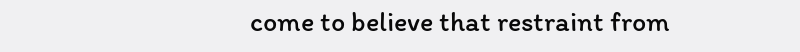come to believe that restraint from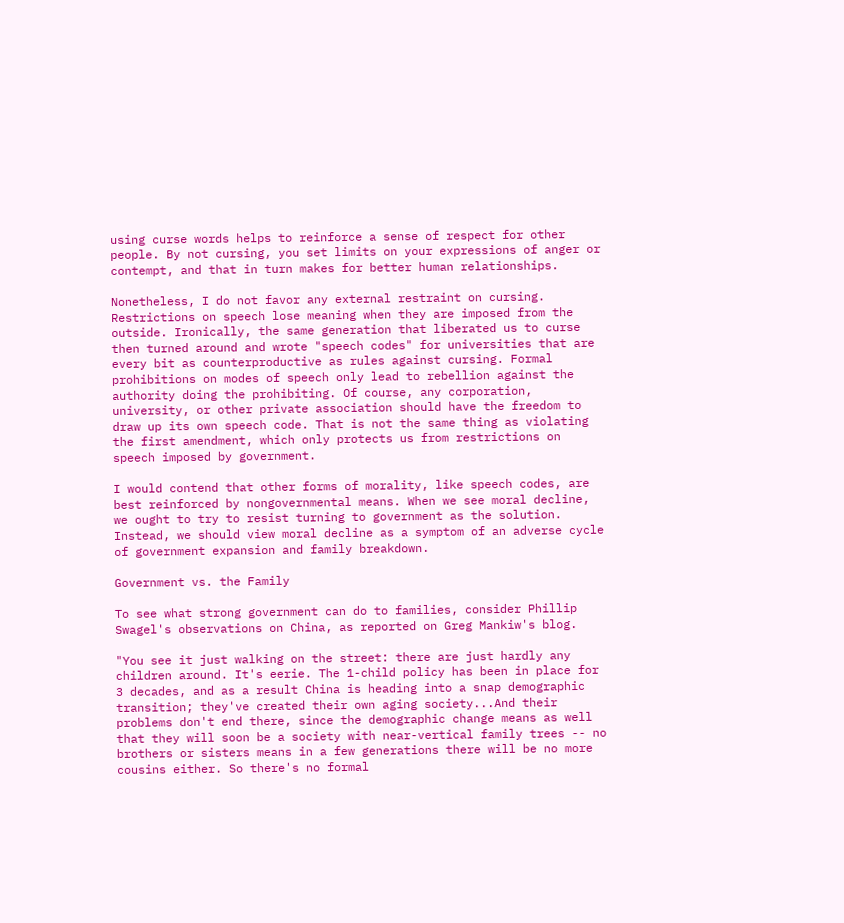using curse words helps to reinforce a sense of respect for other people. By not cursing, you set limits on your expressions of anger or contempt, and that in turn makes for better human relationships.

Nonetheless, I do not favor any external restraint on cursing. Restrictions on speech lose meaning when they are imposed from the outside. Ironically, the same generation that liberated us to curse then turned around and wrote "speech codes" for universities that are every bit as counterproductive as rules against cursing. Formal prohibitions on modes of speech only lead to rebellion against the authority doing the prohibiting. Of course, any corporation, university, or other private association should have the freedom to draw up its own speech code. That is not the same thing as violating the first amendment, which only protects us from restrictions on speech imposed by government.

I would contend that other forms of morality, like speech codes, are best reinforced by nongovernmental means. When we see moral decline, we ought to try to resist turning to government as the solution. Instead, we should view moral decline as a symptom of an adverse cycle of government expansion and family breakdown.

Government vs. the Family

To see what strong government can do to families, consider Phillip Swagel's observations on China, as reported on Greg Mankiw's blog.

"You see it just walking on the street: there are just hardly any children around. It's eerie. The 1-child policy has been in place for 3 decades, and as a result China is heading into a snap demographic transition; they've created their own aging society...And their problems don't end there, since the demographic change means as well that they will soon be a society with near-vertical family trees -- no brothers or sisters means in a few generations there will be no more cousins either. So there's no formal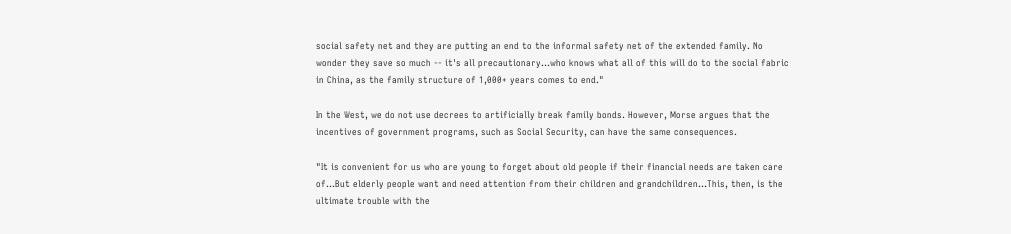social safety net and they are putting an end to the informal safety net of the extended family. No wonder they save so much -- it's all precautionary...who knows what all of this will do to the social fabric in China, as the family structure of 1,000+ years comes to end."

In the West, we do not use decrees to artificially break family bonds. However, Morse argues that the incentives of government programs, such as Social Security, can have the same consequences.

"It is convenient for us who are young to forget about old people if their financial needs are taken care of...But elderly people want and need attention from their children and grandchildren...This, then, is the ultimate trouble with the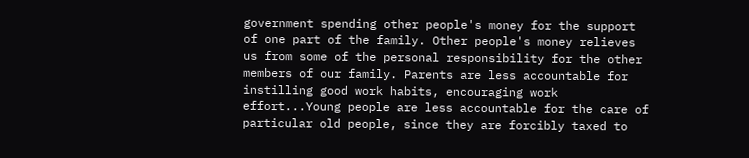government spending other people's money for the support of one part of the family. Other people's money relieves us from some of the personal responsibility for the other members of our family. Parents are less accountable for instilling good work habits, encouraging work effort...Young people are less accountable for the care of particular old people, since they are forcibly taxed to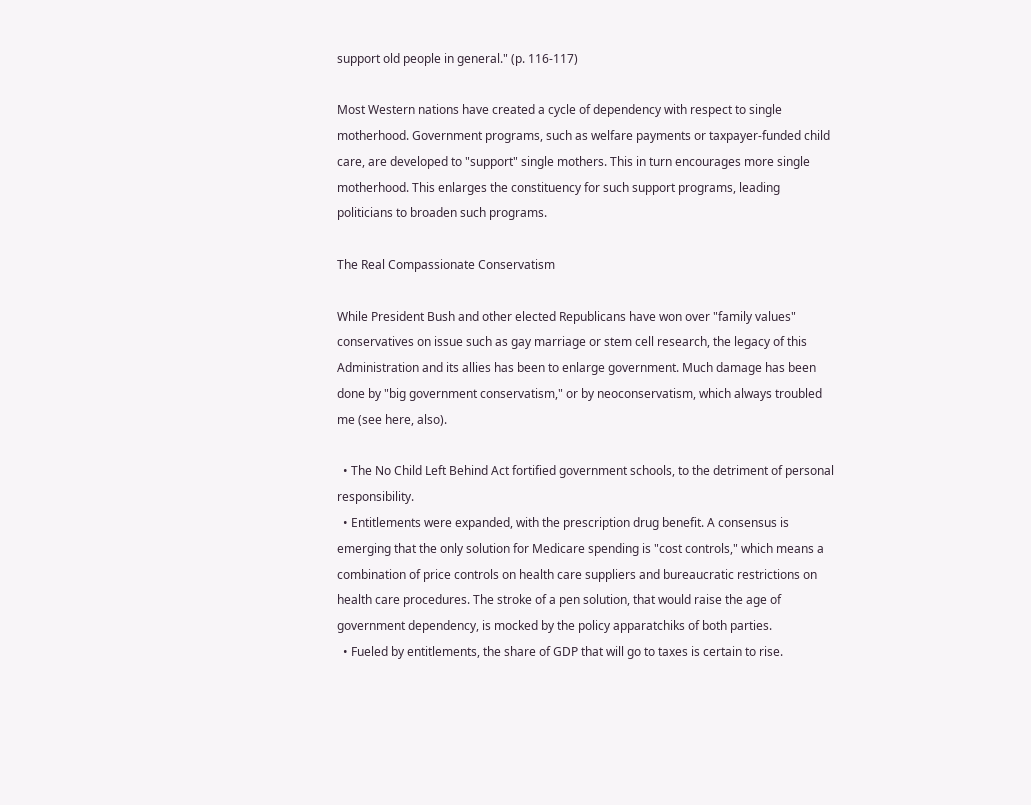support old people in general." (p. 116-117)

Most Western nations have created a cycle of dependency with respect to single motherhood. Government programs, such as welfare payments or taxpayer-funded child care, are developed to "support" single mothers. This in turn encourages more single motherhood. This enlarges the constituency for such support programs, leading politicians to broaden such programs.

The Real Compassionate Conservatism

While President Bush and other elected Republicans have won over "family values" conservatives on issue such as gay marriage or stem cell research, the legacy of this Administration and its allies has been to enlarge government. Much damage has been done by "big government conservatism," or by neoconservatism, which always troubled me (see here, also).

  • The No Child Left Behind Act fortified government schools, to the detriment of personal responsibility.
  • Entitlements were expanded, with the prescription drug benefit. A consensus is emerging that the only solution for Medicare spending is "cost controls," which means a combination of price controls on health care suppliers and bureaucratic restrictions on health care procedures. The stroke of a pen solution, that would raise the age of government dependency, is mocked by the policy apparatchiks of both parties.
  • Fueled by entitlements, the share of GDP that will go to taxes is certain to rise.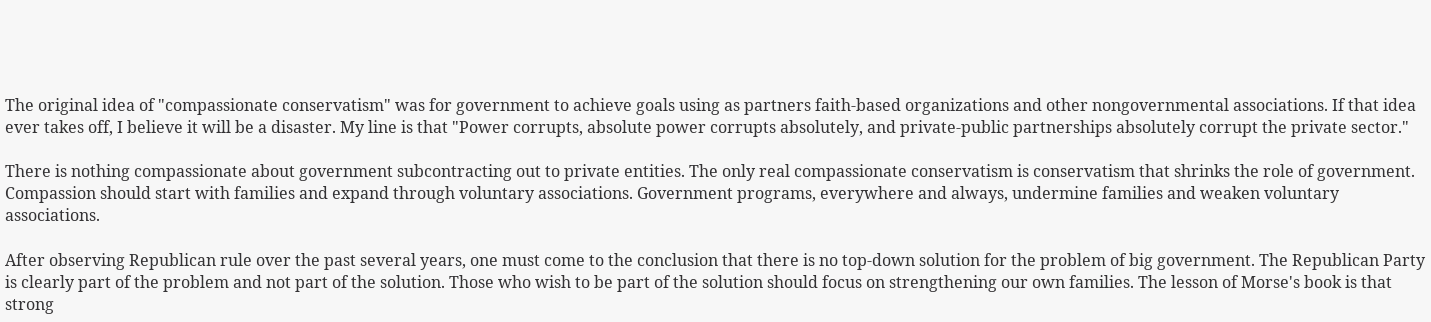The original idea of "compassionate conservatism" was for government to achieve goals using as partners faith-based organizations and other nongovernmental associations. If that idea ever takes off, I believe it will be a disaster. My line is that "Power corrupts, absolute power corrupts absolutely, and private-public partnerships absolutely corrupt the private sector."

There is nothing compassionate about government subcontracting out to private entities. The only real compassionate conservatism is conservatism that shrinks the role of government. Compassion should start with families and expand through voluntary associations. Government programs, everywhere and always, undermine families and weaken voluntary associations.

After observing Republican rule over the past several years, one must come to the conclusion that there is no top-down solution for the problem of big government. The Republican Party is clearly part of the problem and not part of the solution. Those who wish to be part of the solution should focus on strengthening our own families. The lesson of Morse's book is that strong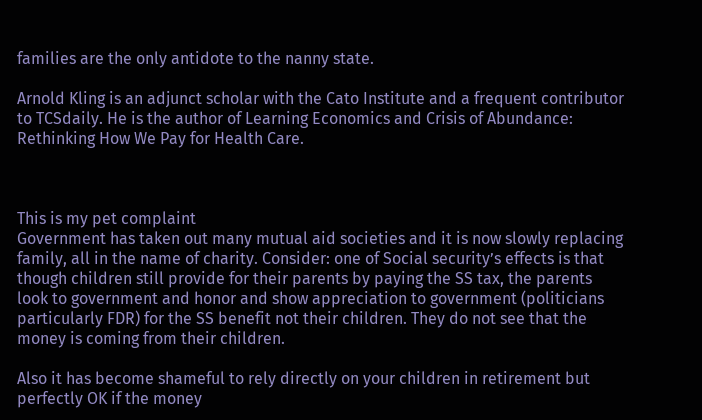families are the only antidote to the nanny state.

Arnold Kling is an adjunct scholar with the Cato Institute and a frequent contributor to TCSdaily. He is the author of Learning Economics and Crisis of Abundance: Rethinking How We Pay for Health Care.



This is my pet complaint
Government has taken out many mutual aid societies and it is now slowly replacing family, all in the name of charity. Consider: one of Social security’s effects is that though children still provide for their parents by paying the SS tax, the parents look to government and honor and show appreciation to government (politicians particularly FDR) for the SS benefit not their children. They do not see that the money is coming from their children.

Also it has become shameful to rely directly on your children in retirement but perfectly OK if the money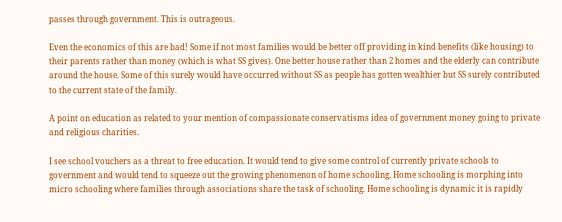passes through government. This is outrageous.

Even the economics of this are bad! Some if not most families would be better off providing in kind benefits (like housing) to their parents rather than money (which is what SS gives). One better house rather than 2 homes and the elderly can contribute around the house. Some of this surely would have occurred without SS as people has gotten wealthier but SS surely contributed to the current state of the family.

A point on education as related to your mention of compassionate conservatisms idea of government money going to private and religious charities.

I see school vouchers as a threat to free education. It would tend to give some control of currently private schools to government and would tend to squeeze out the growing phenomenon of home schooling. Home schooling is morphing into micro schooling where families through associations share the task of schooling. Home schooling is dynamic it is rapidly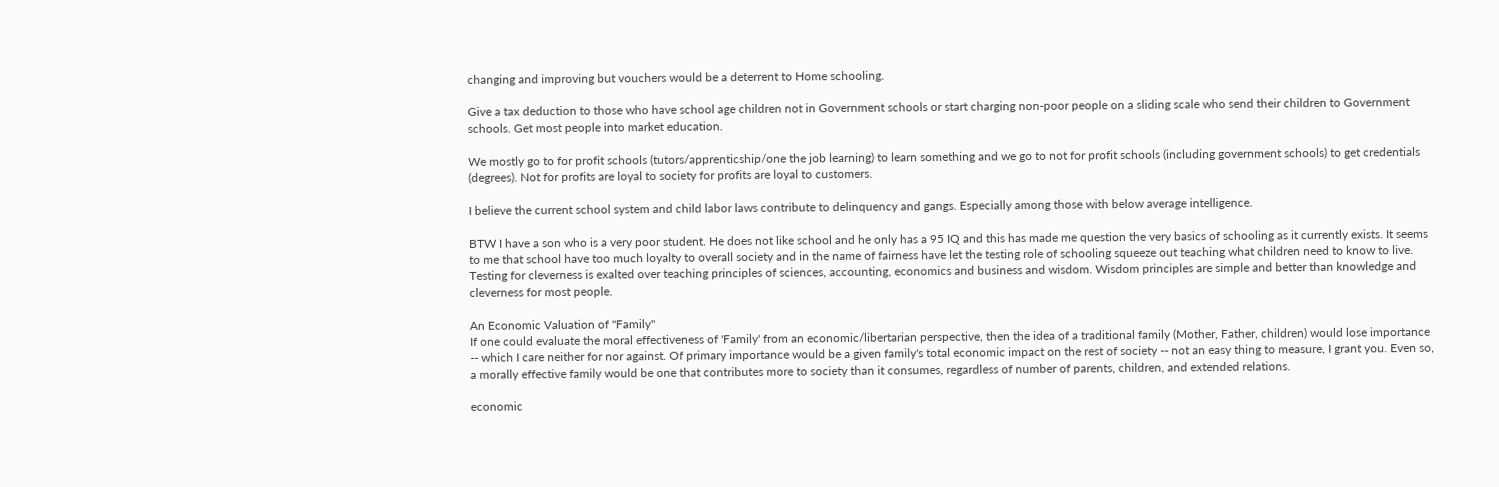changing and improving but vouchers would be a deterrent to Home schooling.

Give a tax deduction to those who have school age children not in Government schools or start charging non-poor people on a sliding scale who send their children to Government schools. Get most people into market education.

We mostly go to for profit schools (tutors/apprenticship/one the job learning) to learn something and we go to not for profit schools (including government schools) to get credentials (degrees). Not for profits are loyal to society for profits are loyal to customers.

I believe the current school system and child labor laws contribute to delinquency and gangs. Especially among those with below average intelligence.

BTW I have a son who is a very poor student. He does not like school and he only has a 95 IQ and this has made me question the very basics of schooling as it currently exists. It seems to me that school have too much loyalty to overall society and in the name of fairness have let the testing role of schooling squeeze out teaching what children need to know to live. Testing for cleverness is exalted over teaching principles of sciences, accounting, economics and business and wisdom. Wisdom principles are simple and better than knowledge and cleverness for most people.

An Economic Valuation of "Family"
If one could evaluate the moral effectiveness of 'Family' from an economic/libertarian perspective, then the idea of a traditional family (Mother, Father, children) would lose importance -- which I care neither for nor against. Of primary importance would be a given family's total economic impact on the rest of society -- not an easy thing to measure, I grant you. Even so, a morally effective family would be one that contributes more to society than it consumes, regardless of number of parents, children, and extended relations.

economic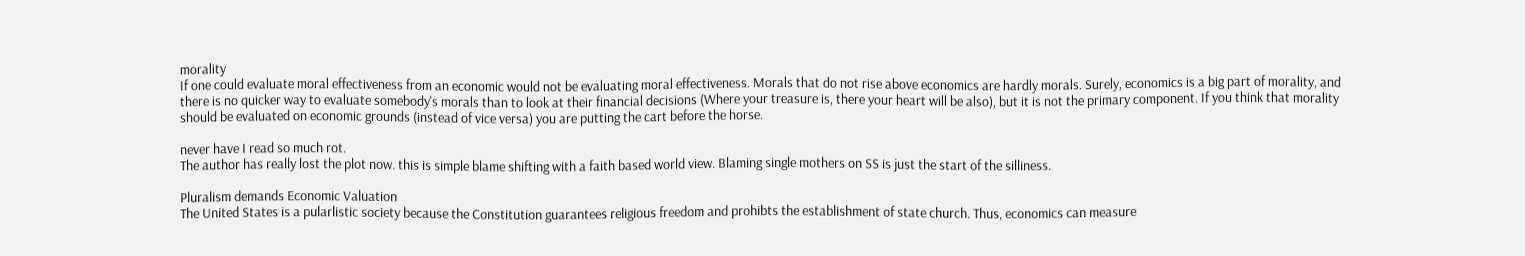morality
If one could evaluate moral effectiveness from an economic would not be evaluating moral effectiveness. Morals that do not rise above economics are hardly morals. Surely, economics is a big part of morality, and there is no quicker way to evaluate somebody's morals than to look at their financial decisions (Where your treasure is, there your heart will be also), but it is not the primary component. If you think that morality should be evaluated on economic grounds (instead of vice versa) you are putting the cart before the horse.

never have I read so much rot.
The author has really lost the plot now. this is simple blame shifting with a faith based world view. Blaming single mothers on SS is just the start of the silliness.

Pluralism demands Economic Valuation
The United States is a pularlistic society because the Constitution guarantees religious freedom and prohibts the establishment of state church. Thus, economics can measure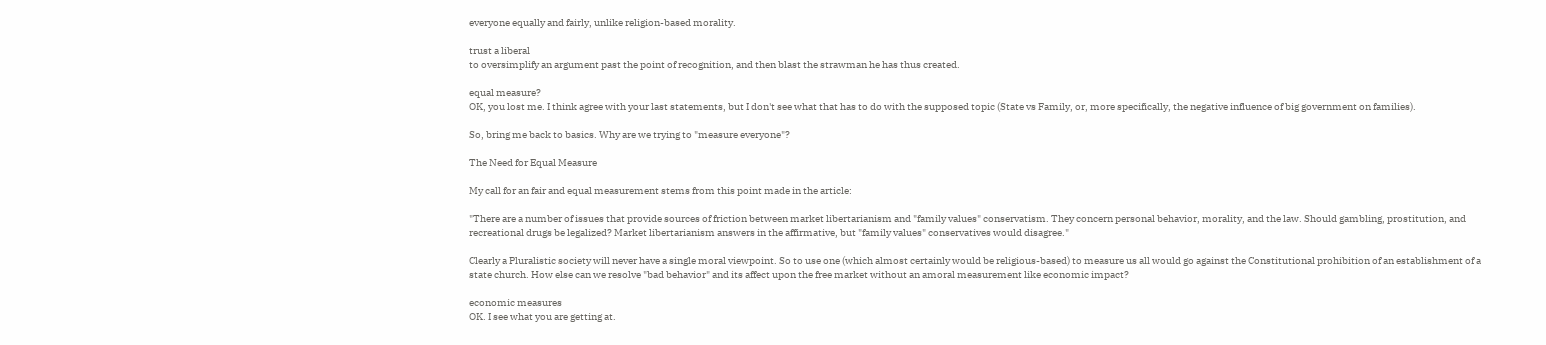everyone equally and fairly, unlike religion-based morality.

trust a liberal
to oversimplify an argument past the point of recognition, and then blast the strawman he has thus created.

equal measure?
OK, you lost me. I think agree with your last statements, but I don't see what that has to do with the supposed topic (State vs Family, or, more specifically, the negative influence of big government on families).

So, bring me back to basics. Why are we trying to "measure everyone"?

The Need for Equal Measure

My call for an fair and equal measurement stems from this point made in the article:

"There are a number of issues that provide sources of friction between market libertarianism and "family values" conservatism. They concern personal behavior, morality, and the law. Should gambling, prostitution, and recreational drugs be legalized? Market libertarianism answers in the affirmative, but "family values" conservatives would disagree."

Clearly a Pluralistic society will never have a single moral viewpoint. So to use one (which almost certainly would be religious-based) to measure us all would go against the Constitutional prohibition of an establishment of a state church. How else can we resolve "bad behavior" and its affect upon the free market without an amoral measurement like economic impact?

economic measures
OK. I see what you are getting at.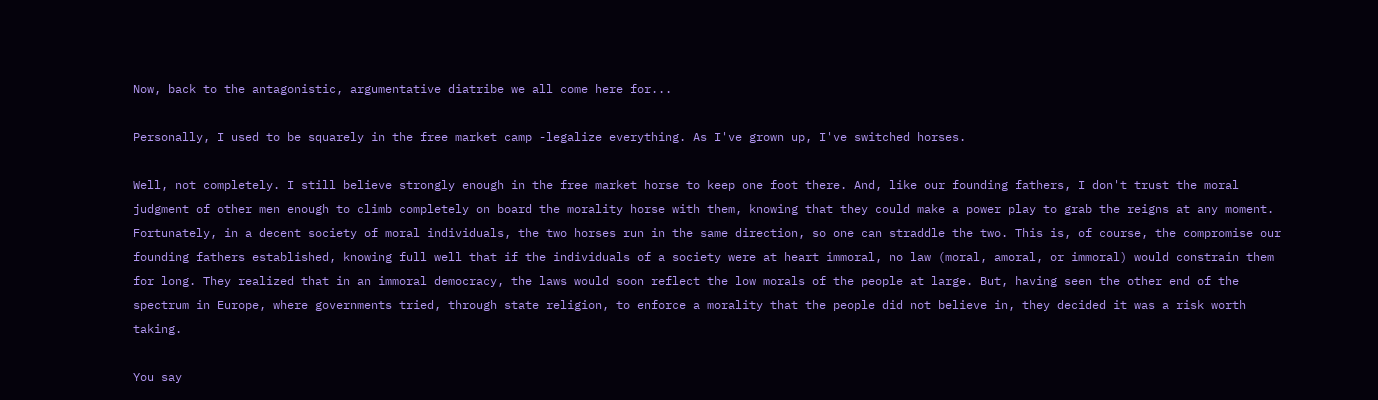Now, back to the antagonistic, argumentative diatribe we all come here for...

Personally, I used to be squarely in the free market camp -legalize everything. As I've grown up, I've switched horses.

Well, not completely. I still believe strongly enough in the free market horse to keep one foot there. And, like our founding fathers, I don't trust the moral judgment of other men enough to climb completely on board the morality horse with them, knowing that they could make a power play to grab the reigns at any moment. Fortunately, in a decent society of moral individuals, the two horses run in the same direction, so one can straddle the two. This is, of course, the compromise our founding fathers established, knowing full well that if the individuals of a society were at heart immoral, no law (moral, amoral, or immoral) would constrain them for long. They realized that in an immoral democracy, the laws would soon reflect the low morals of the people at large. But, having seen the other end of the spectrum in Europe, where governments tried, through state religion, to enforce a morality that the people did not believe in, they decided it was a risk worth taking.

You say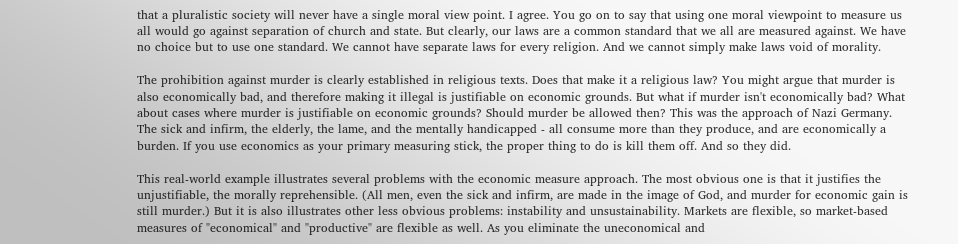that a pluralistic society will never have a single moral view point. I agree. You go on to say that using one moral viewpoint to measure us all would go against separation of church and state. But clearly, our laws are a common standard that we all are measured against. We have no choice but to use one standard. We cannot have separate laws for every religion. And we cannot simply make laws void of morality.

The prohibition against murder is clearly established in religious texts. Does that make it a religious law? You might argue that murder is also economically bad, and therefore making it illegal is justifiable on economic grounds. But what if murder isn't economically bad? What about cases where murder is justifiable on economic grounds? Should murder be allowed then? This was the approach of Nazi Germany. The sick and infirm, the elderly, the lame, and the mentally handicapped - all consume more than they produce, and are economically a burden. If you use economics as your primary measuring stick, the proper thing to do is kill them off. And so they did.

This real-world example illustrates several problems with the economic measure approach. The most obvious one is that it justifies the unjustifiable, the morally reprehensible. (All men, even the sick and infirm, are made in the image of God, and murder for economic gain is still murder.) But it is also illustrates other less obvious problems: instability and unsustainability. Markets are flexible, so market-based measures of "economical" and "productive" are flexible as well. As you eliminate the uneconomical and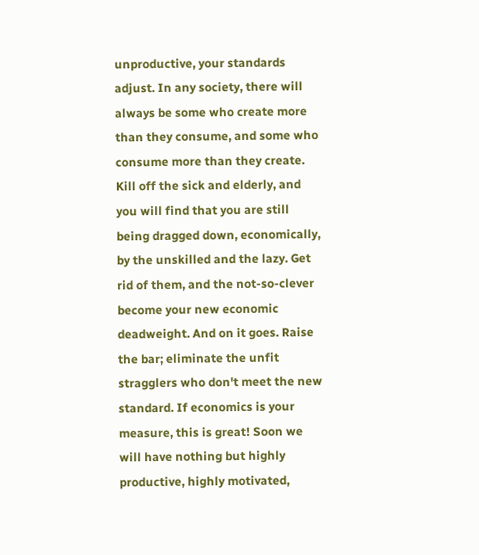unproductive, your standards adjust. In any society, there will always be some who create more than they consume, and some who consume more than they create. Kill off the sick and elderly, and you will find that you are still being dragged down, economically, by the unskilled and the lazy. Get rid of them, and the not-so-clever become your new economic deadweight. And on it goes. Raise the bar; eliminate the unfit stragglers who don't meet the new standard. If economics is your measure, this is great! Soon we will have nothing but highly productive, highly motivated,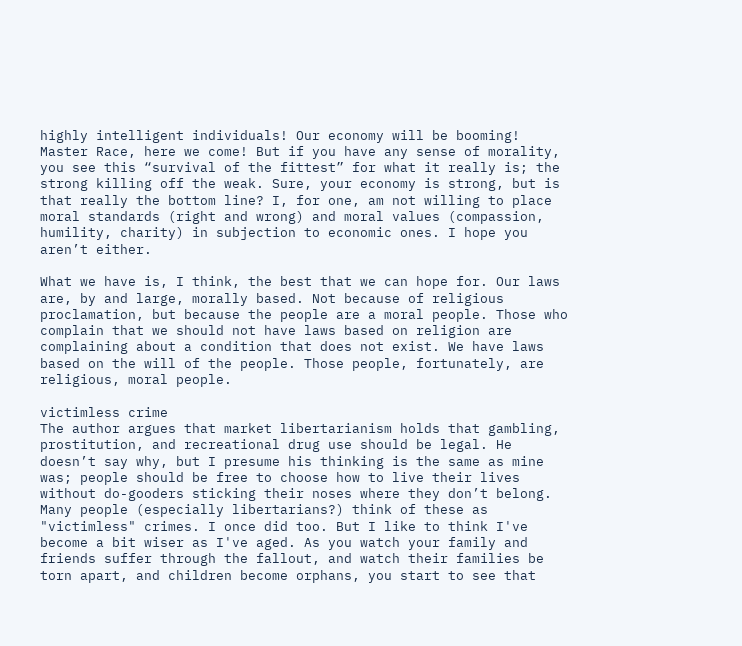highly intelligent individuals! Our economy will be booming! Master Race, here we come! But if you have any sense of morality, you see this “survival of the fittest” for what it really is; the strong killing off the weak. Sure, your economy is strong, but is that really the bottom line? I, for one, am not willing to place moral standards (right and wrong) and moral values (compassion, humility, charity) in subjection to economic ones. I hope you aren’t either.

What we have is, I think, the best that we can hope for. Our laws are, by and large, morally based. Not because of religious proclamation, but because the people are a moral people. Those who complain that we should not have laws based on religion are complaining about a condition that does not exist. We have laws based on the will of the people. Those people, fortunately, are religious, moral people.

victimless crime
The author argues that market libertarianism holds that gambling, prostitution, and recreational drug use should be legal. He doesn’t say why, but I presume his thinking is the same as mine was; people should be free to choose how to live their lives without do-gooders sticking their noses where they don’t belong. Many people (especially libertarians?) think of these as "victimless" crimes. I once did too. But I like to think I've become a bit wiser as I've aged. As you watch your family and friends suffer through the fallout, and watch their families be torn apart, and children become orphans, you start to see that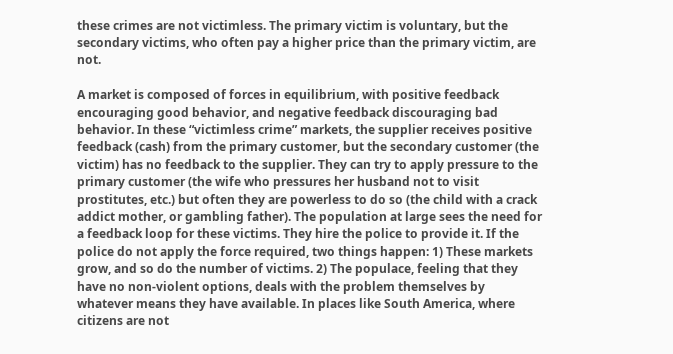these crimes are not victimless. The primary victim is voluntary, but the secondary victims, who often pay a higher price than the primary victim, are not.

A market is composed of forces in equilibrium, with positive feedback encouraging good behavior, and negative feedback discouraging bad behavior. In these “victimless crime” markets, the supplier receives positive feedback (cash) from the primary customer, but the secondary customer (the victim) has no feedback to the supplier. They can try to apply pressure to the primary customer (the wife who pressures her husband not to visit prostitutes, etc.) but often they are powerless to do so (the child with a crack addict mother, or gambling father). The population at large sees the need for a feedback loop for these victims. They hire the police to provide it. If the police do not apply the force required, two things happen: 1) These markets grow, and so do the number of victims. 2) The populace, feeling that they have no non-violent options, deals with the problem themselves by whatever means they have available. In places like South America, where citizens are not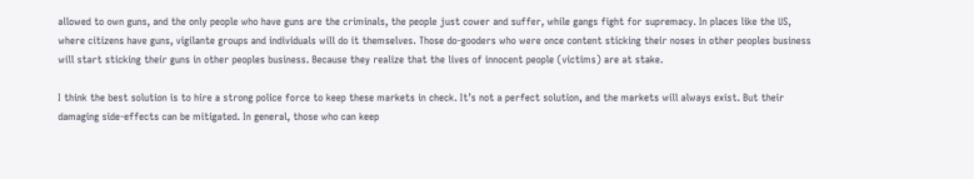allowed to own guns, and the only people who have guns are the criminals, the people just cower and suffer, while gangs fight for supremacy. In places like the US, where citizens have guns, vigilante groups and individuals will do it themselves. Those do-gooders who were once content sticking their noses in other peoples business will start sticking their guns in other peoples business. Because they realize that the lives of innocent people (victims) are at stake.

I think the best solution is to hire a strong police force to keep these markets in check. It’s not a perfect solution, and the markets will always exist. But their damaging side-effects can be mitigated. In general, those who can keep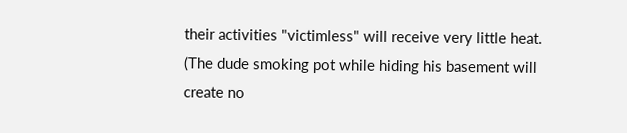their activities "victimless" will receive very little heat. (The dude smoking pot while hiding his basement will create no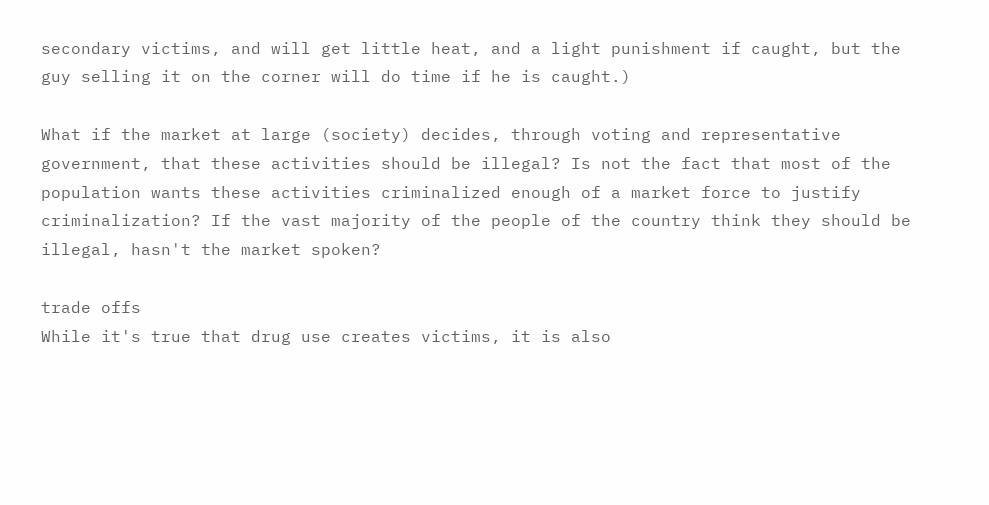secondary victims, and will get little heat, and a light punishment if caught, but the guy selling it on the corner will do time if he is caught.)

What if the market at large (society) decides, through voting and representative government, that these activities should be illegal? Is not the fact that most of the population wants these activities criminalized enough of a market force to justify criminalization? If the vast majority of the people of the country think they should be illegal, hasn't the market spoken?

trade offs
While it's true that drug use creates victims, it is also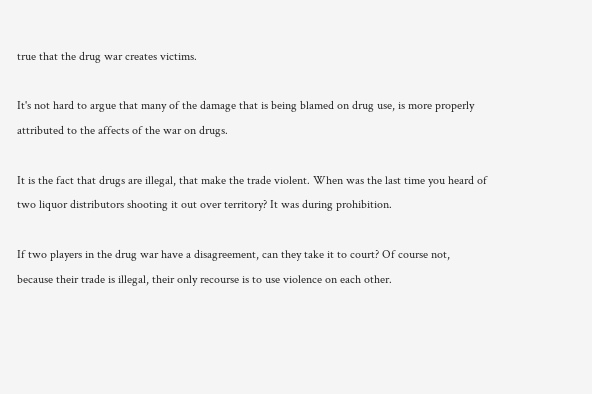true that the drug war creates victims.

It's not hard to argue that many of the damage that is being blamed on drug use, is more properly attributed to the affects of the war on drugs.

It is the fact that drugs are illegal, that make the trade violent. When was the last time you heard of two liquor distributors shooting it out over territory? It was during prohibition.

If two players in the drug war have a disagreement, can they take it to court? Of course not, because their trade is illegal, their only recourse is to use violence on each other.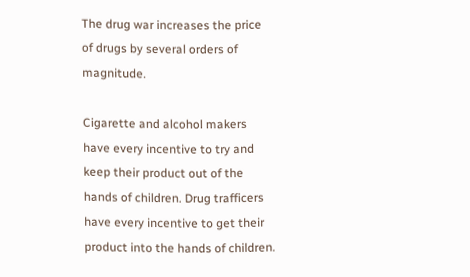The drug war increases the price of drugs by several orders of magnitude.

Cigarette and alcohol makers have every incentive to try and keep their product out of the hands of children. Drug trafficers have every incentive to get their product into the hands of children.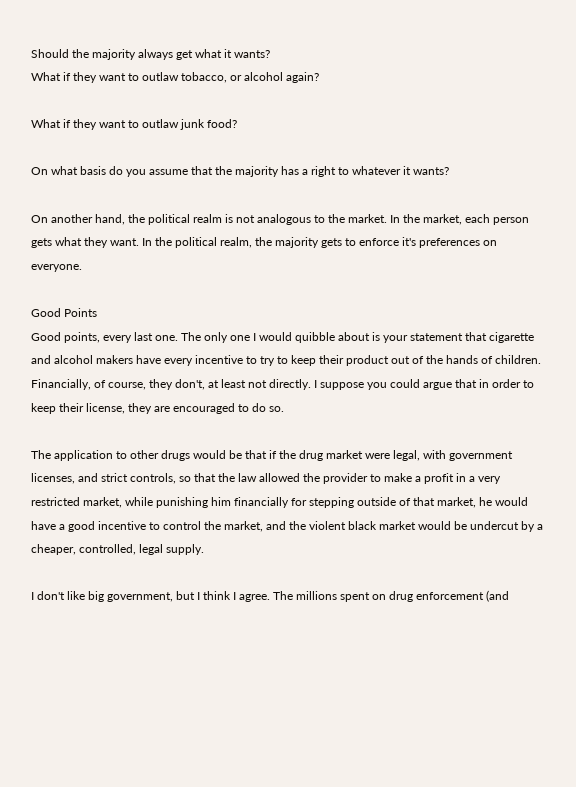Should the majority always get what it wants?
What if they want to outlaw tobacco, or alcohol again?

What if they want to outlaw junk food?

On what basis do you assume that the majority has a right to whatever it wants?

On another hand, the political realm is not analogous to the market. In the market, each person gets what they want. In the political realm, the majority gets to enforce it's preferences on everyone.

Good Points
Good points, every last one. The only one I would quibble about is your statement that cigarette and alcohol makers have every incentive to try to keep their product out of the hands of children. Financially, of course, they don't, at least not directly. I suppose you could argue that in order to keep their license, they are encouraged to do so.

The application to other drugs would be that if the drug market were legal, with government licenses, and strict controls, so that the law allowed the provider to make a profit in a very restricted market, while punishing him financially for stepping outside of that market, he would have a good incentive to control the market, and the violent black market would be undercut by a cheaper, controlled, legal supply.

I don't like big government, but I think I agree. The millions spent on drug enforcement (and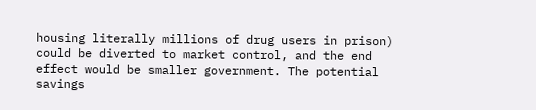housing literally millions of drug users in prison) could be diverted to market control, and the end effect would be smaller government. The potential savings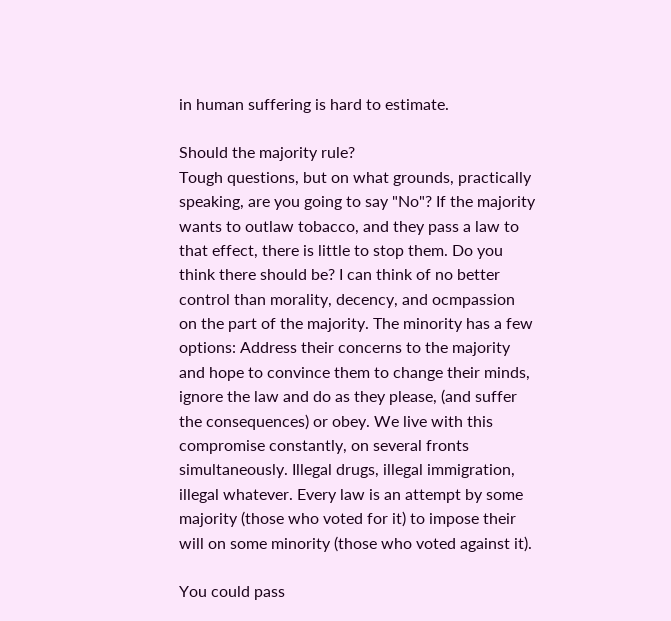in human suffering is hard to estimate.

Should the majority rule?
Tough questions, but on what grounds, practically speaking, are you going to say "No"? If the majority wants to outlaw tobacco, and they pass a law to that effect, there is little to stop them. Do you think there should be? I can think of no better control than morality, decency, and ocmpassion on the part of the majority. The minority has a few options: Address their concerns to the majority and hope to convince them to change their minds, ignore the law and do as they please, (and suffer the consequences) or obey. We live with this compromise constantly, on several fronts simultaneously. Illegal drugs, illegal immigration, illegal whatever. Every law is an attempt by some majority (those who voted for it) to impose their will on some minority (those who voted against it).

You could pass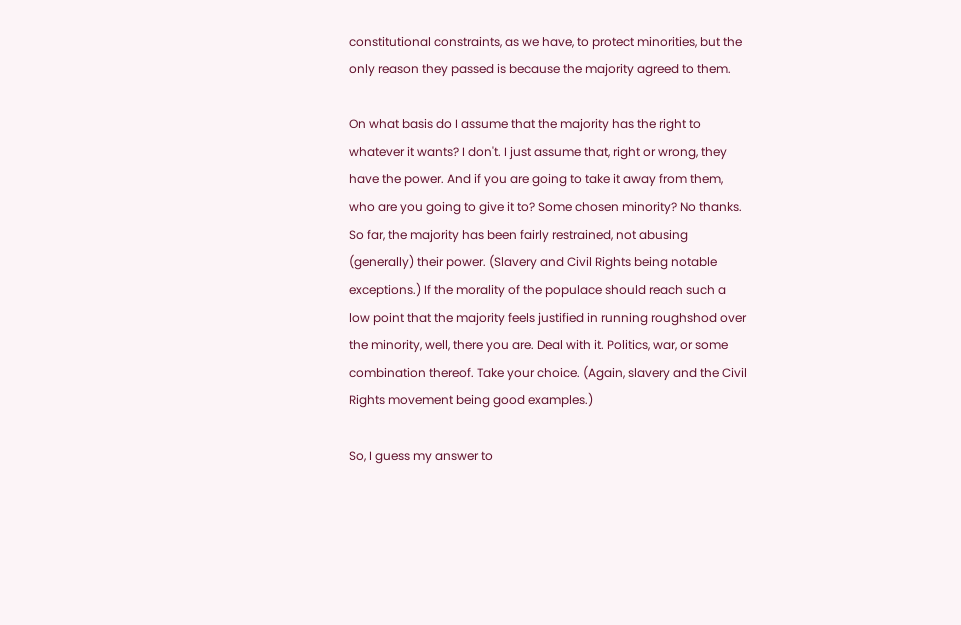constitutional constraints, as we have, to protect minorities, but the only reason they passed is because the majority agreed to them.

On what basis do I assume that the majority has the right to whatever it wants? I don't. I just assume that, right or wrong, they have the power. And if you are going to take it away from them, who are you going to give it to? Some chosen minority? No thanks. So far, the majority has been fairly restrained, not abusing (generally) their power. (Slavery and Civil Rights being notable exceptions.) If the morality of the populace should reach such a low point that the majority feels justified in running roughshod over the minority, well, there you are. Deal with it. Politics, war, or some combination thereof. Take your choice. (Again, slavery and the Civil Rights movement being good examples.)

So, I guess my answer to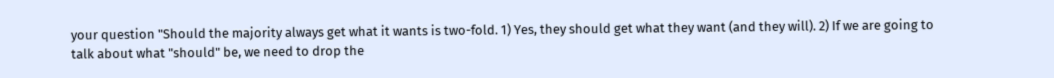your question "Should the majority always get what it wants is two-fold. 1) Yes, they should get what they want (and they will). 2) If we are going to talk about what "should" be, we need to drop the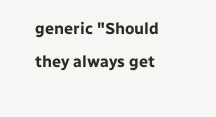generic "Should they always get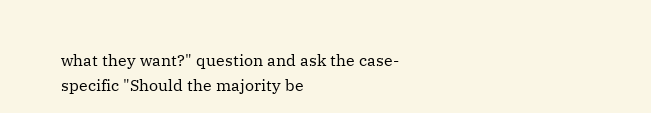what they want?" question and ask the case-specific "Should the majority be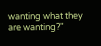wanting what they are wanting?"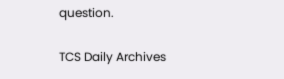question.

TCS Daily Archives